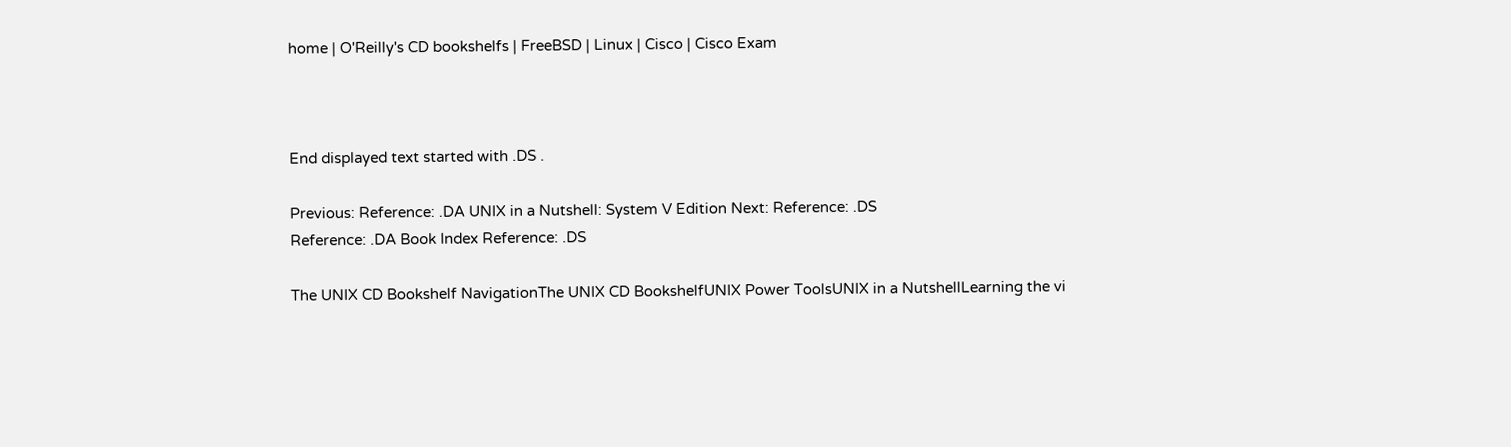home | O'Reilly's CD bookshelfs | FreeBSD | Linux | Cisco | Cisco Exam



End displayed text started with .DS .

Previous: Reference: .DA UNIX in a Nutshell: System V Edition Next: Reference: .DS
Reference: .DA Book Index Reference: .DS

The UNIX CD Bookshelf NavigationThe UNIX CD BookshelfUNIX Power ToolsUNIX in a NutshellLearning the vi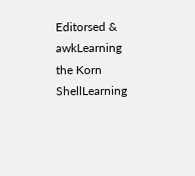Editorsed & awkLearning the Korn ShellLearning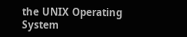the UNIX Operating System